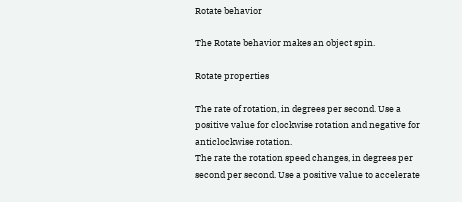Rotate behavior

The Rotate behavior makes an object spin.

Rotate properties

The rate of rotation, in degrees per second. Use a positive value for clockwise rotation and negative for anticlockwise rotation.
The rate the rotation speed changes, in degrees per second per second. Use a positive value to accelerate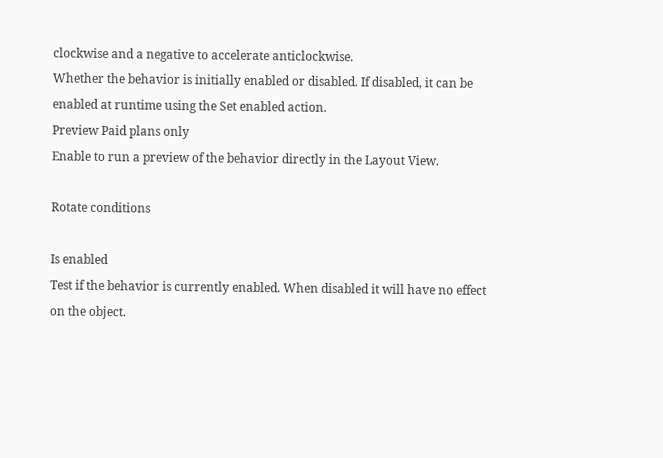clockwise and a negative to accelerate anticlockwise.
Whether the behavior is initially enabled or disabled. If disabled, it can be enabled at runtime using the Set enabled action.
Preview Paid plans only
Enable to run a preview of the behavior directly in the Layout View.

Rotate conditions

Is enabled
Test if the behavior is currently enabled. When disabled it will have no effect on the object.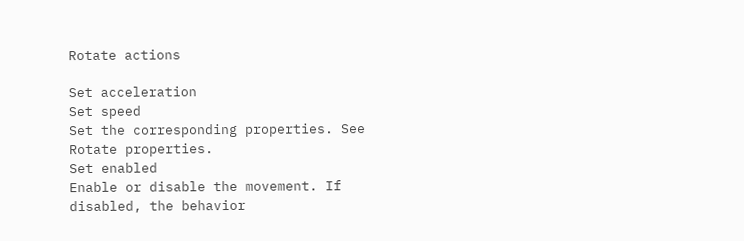Rotate actions

Set acceleration
Set speed
Set the corresponding properties. See Rotate properties.
Set enabled
Enable or disable the movement. If disabled, the behavior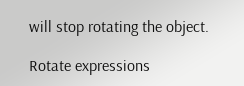will stop rotating the object.

Rotate expressions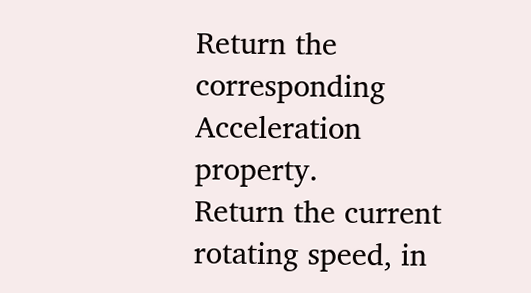Return the corresponding Acceleration property.
Return the current rotating speed, in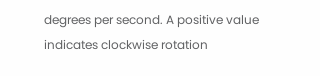degrees per second. A positive value indicates clockwise rotation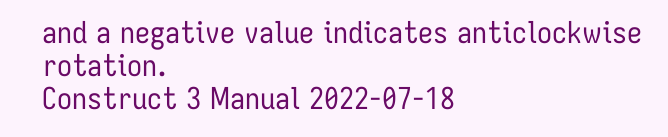and a negative value indicates anticlockwise rotation.
Construct 3 Manual 2022-07-18